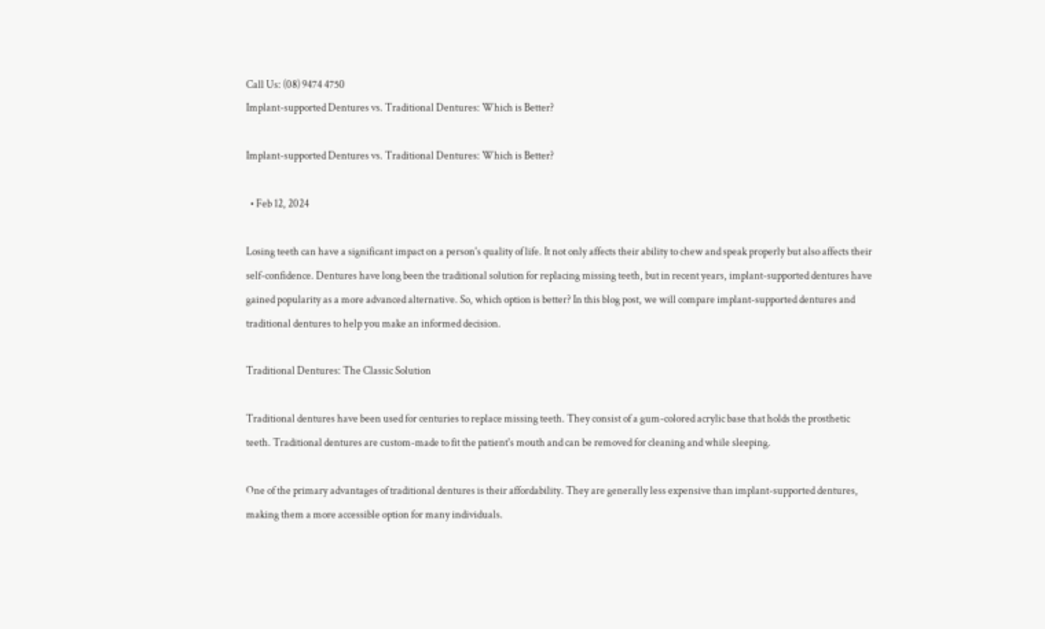Call Us: (08) 9474 4750
Implant-supported Dentures vs. Traditional Dentures: Which is Better?

Implant-supported Dentures vs. Traditional Dentures: Which is Better?

  • Feb 12, 2024

Losing teeth can have a significant impact on a person's quality of life. It not only affects their ability to chew and speak properly but also affects their self-confidence. Dentures have long been the traditional solution for replacing missing teeth, but in recent years, implant-supported dentures have gained popularity as a more advanced alternative. So, which option is better? In this blog post, we will compare implant-supported dentures and traditional dentures to help you make an informed decision.

Traditional Dentures: The Classic Solution

Traditional dentures have been used for centuries to replace missing teeth. They consist of a gum-colored acrylic base that holds the prosthetic teeth. Traditional dentures are custom-made to fit the patient's mouth and can be removed for cleaning and while sleeping.

One of the primary advantages of traditional dentures is their affordability. They are generally less expensive than implant-supported dentures, making them a more accessible option for many individuals.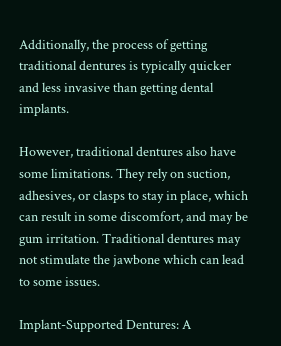Additionally, the process of getting traditional dentures is typically quicker and less invasive than getting dental implants.

However, traditional dentures also have some limitations. They rely on suction, adhesives, or clasps to stay in place, which can result in some discomfort, and may be gum irritation. Traditional dentures may not stimulate the jawbone which can lead to some issues.

Implant-Supported Dentures: A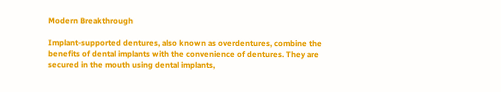Modern Breakthrough

Implant-supported dentures, also known as overdentures, combine the benefits of dental implants with the convenience of dentures. They are secured in the mouth using dental implants,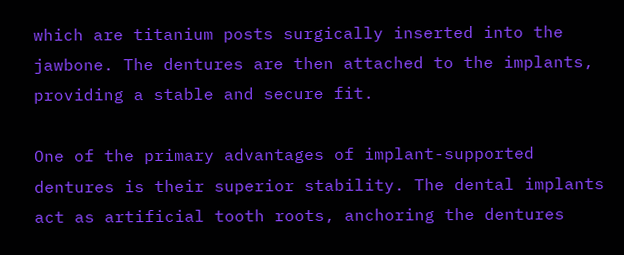which are titanium posts surgically inserted into the jawbone. The dentures are then attached to the implants, providing a stable and secure fit.

One of the primary advantages of implant-supported dentures is their superior stability. The dental implants act as artificial tooth roots, anchoring the dentures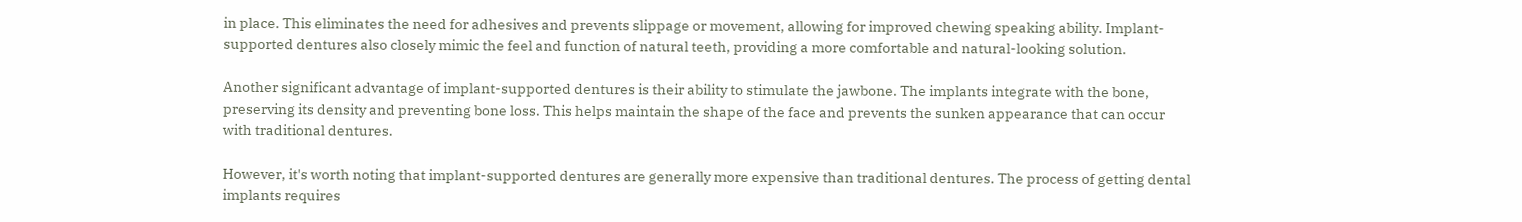in place. This eliminates the need for adhesives and prevents slippage or movement, allowing for improved chewing speaking ability. Implant-supported dentures also closely mimic the feel and function of natural teeth, providing a more comfortable and natural-looking solution.

Another significant advantage of implant-supported dentures is their ability to stimulate the jawbone. The implants integrate with the bone, preserving its density and preventing bone loss. This helps maintain the shape of the face and prevents the sunken appearance that can occur with traditional dentures.

However, it's worth noting that implant-supported dentures are generally more expensive than traditional dentures. The process of getting dental implants requires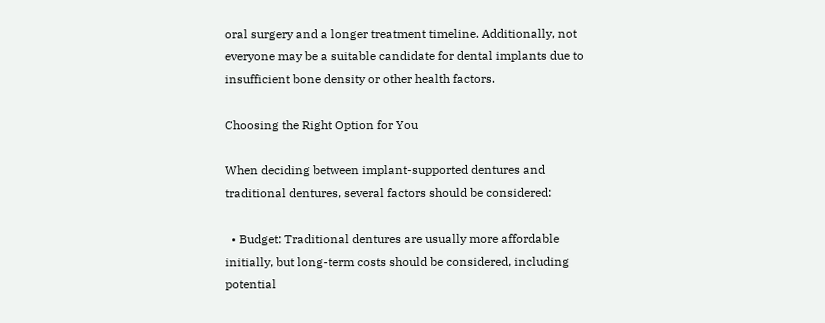oral surgery and a longer treatment timeline. Additionally, not everyone may be a suitable candidate for dental implants due to insufficient bone density or other health factors.

Choosing the Right Option for You

When deciding between implant-supported dentures and traditional dentures, several factors should be considered:

  • Budget: Traditional dentures are usually more affordable initially, but long-term costs should be considered, including potential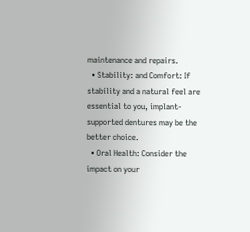maintenance and repairs.
  • Stability: and Comfort: If stability and a natural feel are essential to you, implant-supported dentures may be the better choice.
  • Oral Health: Consider the impact on your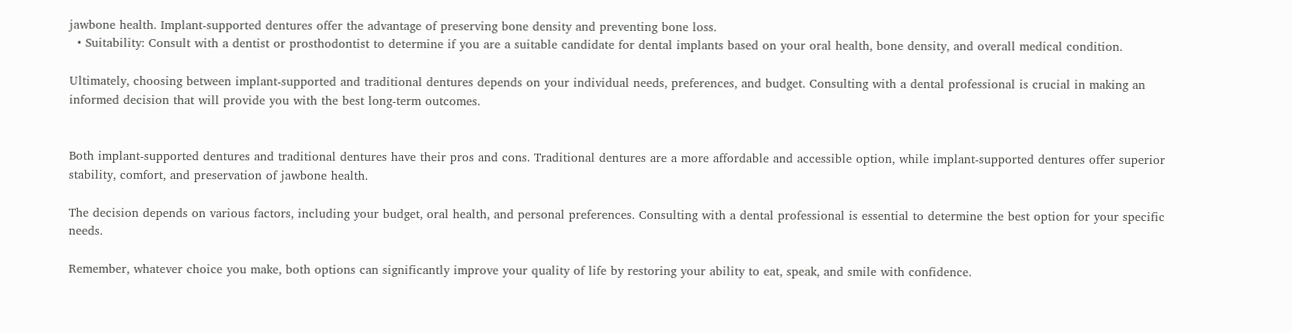jawbone health. Implant-supported dentures offer the advantage of preserving bone density and preventing bone loss.
  • Suitability: Consult with a dentist or prosthodontist to determine if you are a suitable candidate for dental implants based on your oral health, bone density, and overall medical condition.

Ultimately, choosing between implant-supported and traditional dentures depends on your individual needs, preferences, and budget. Consulting with a dental professional is crucial in making an informed decision that will provide you with the best long-term outcomes.


Both implant-supported dentures and traditional dentures have their pros and cons. Traditional dentures are a more affordable and accessible option, while implant-supported dentures offer superior stability, comfort, and preservation of jawbone health.

The decision depends on various factors, including your budget, oral health, and personal preferences. Consulting with a dental professional is essential to determine the best option for your specific needs.

Remember, whatever choice you make, both options can significantly improve your quality of life by restoring your ability to eat, speak, and smile with confidence.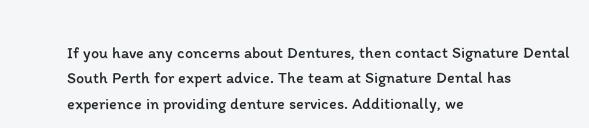If you have any concerns about Dentures, then contact Signature Dental South Perth for expert advice. The team at Signature Dental has experience in providing denture services. Additionally, we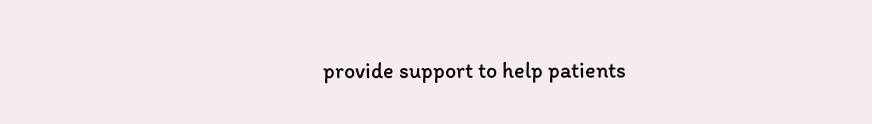provide support to help patients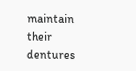maintain their dentures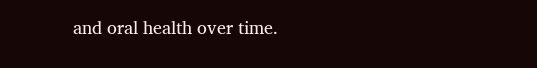and oral health over time.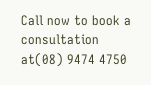Call now to book a consultation at(08) 9474 4750